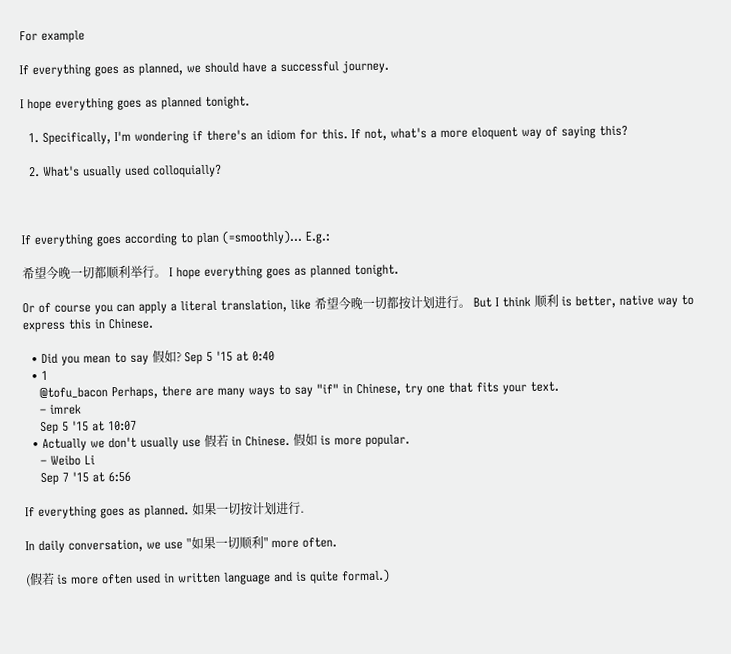For example

If everything goes as planned, we should have a successful journey.

I hope everything goes as planned tonight.

  1. Specifically, I'm wondering if there's an idiom for this. If not, what's a more eloquent way of saying this?

  2. What's usually used colloquially?



If everything goes according to plan (=smoothly)... E.g.:

希望今晚一切都顺利举行。 I hope everything goes as planned tonight.

Or of course you can apply a literal translation, like 希望今晚一切都按计划进行。 But I think 顺利 is better, native way to express this in Chinese.

  • Did you mean to say 假如? Sep 5 '15 at 0:40
  • 1
    @tofu_bacon Perhaps, there are many ways to say "if" in Chinese, try one that fits your text.
    – imrek
    Sep 5 '15 at 10:07
  • Actually we don't usually use 假若 in Chinese. 假如 is more popular.
    – Weibo Li
    Sep 7 '15 at 6:56

If everything goes as planned. 如果一切按计划进行.

In daily conversation, we use "如果一切顺利" more often.

(假若 is more often used in written language and is quite formal.)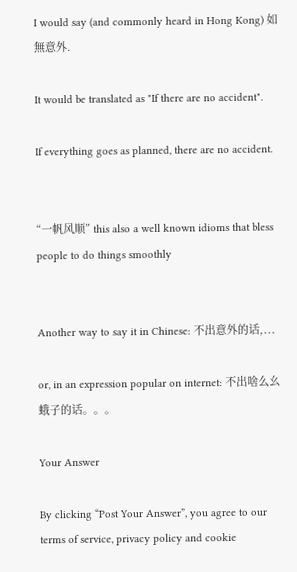I would say (and commonly heard in Hong Kong) 如無意外.

It would be translated as "If there are no accident".

If everything goes as planned, there are no accident.


“一帆风顺” this also a well known idioms that bless people to do things smoothly


Another way to say it in Chinese: 不出意外的话,...

or, in an expression popular on internet: 不出啥么幺蛾子的话。。。

Your Answer

By clicking “Post Your Answer”, you agree to our terms of service, privacy policy and cookie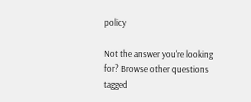policy

Not the answer you're looking for? Browse other questions tagged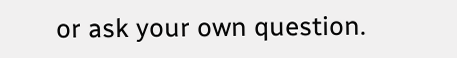or ask your own question.